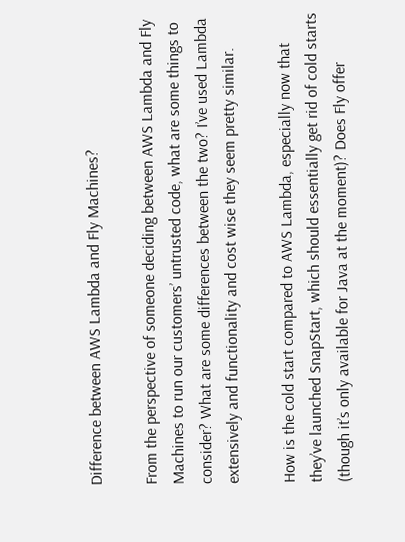Difference between AWS Lambda and Fly Machines?

From the perspective of someone deciding between AWS Lambda and Fly Machines to run our customers’ untrusted code, what are some things to consider? What are some differences between the two? I’ve used Lambda extensively and functionality and cost wise they seem pretty similar.

How is the cold start compared to AWS Lambda, especially now that they’ve launched SnapStart, which should essentially get rid of cold starts (though it’s only available for Java at the moment)? Does Fly offer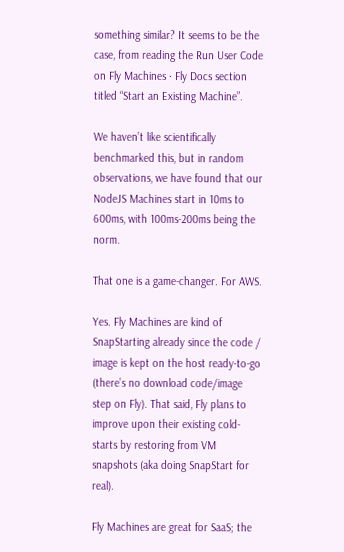something similar? It seems to be the case, from reading the Run User Code on Fly Machines · Fly Docs section titled “Start an Existing Machine”.

We haven’t like scientifically benchmarked this, but in random observations, we have found that our NodeJS Machines start in 10ms to 600ms, with 100ms-200ms being the norm.

That one is a game-changer. For AWS.

Yes. Fly Machines are kind of SnapStarting already since the code / image is kept on the host ready-to-go (there’s no download code/image step on Fly). That said, Fly plans to improve upon their existing cold-starts by restoring from VM snapshots (aka doing SnapStart for real).

Fly Machines are great for SaaS; the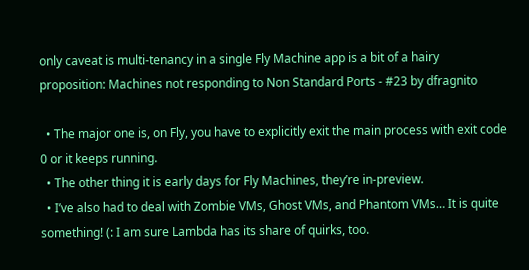only caveat is multi-tenancy in a single Fly Machine app is a bit of a hairy proposition: Machines not responding to Non Standard Ports - #23 by dfragnito

  • The major one is, on Fly, you have to explicitly exit the main process with exit code 0 or it keeps running.
  • The other thing it is early days for Fly Machines, they’re in-preview.
  • I’ve also had to deal with Zombie VMs, Ghost VMs, and Phantom VMs… It is quite something! (: I am sure Lambda has its share of quirks, too.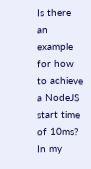Is there an example for how to achieve a NodeJS start time of 10ms? In my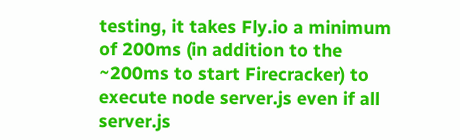testing, it takes Fly.io a minimum of 200ms (in addition to the ~200ms to start Firecracker) to execute node server.js even if all server.js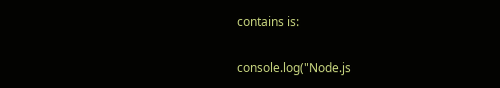contains is:

console.log("Node.js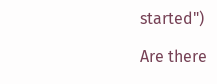started")

Are there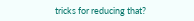tricks for reducing that?